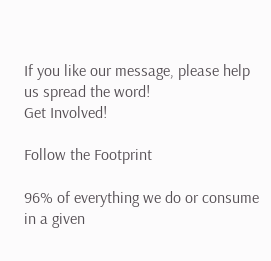If you like our message, please help us spread the word!
Get Involved!

Follow the Footprint

96% of everything we do or consume in a given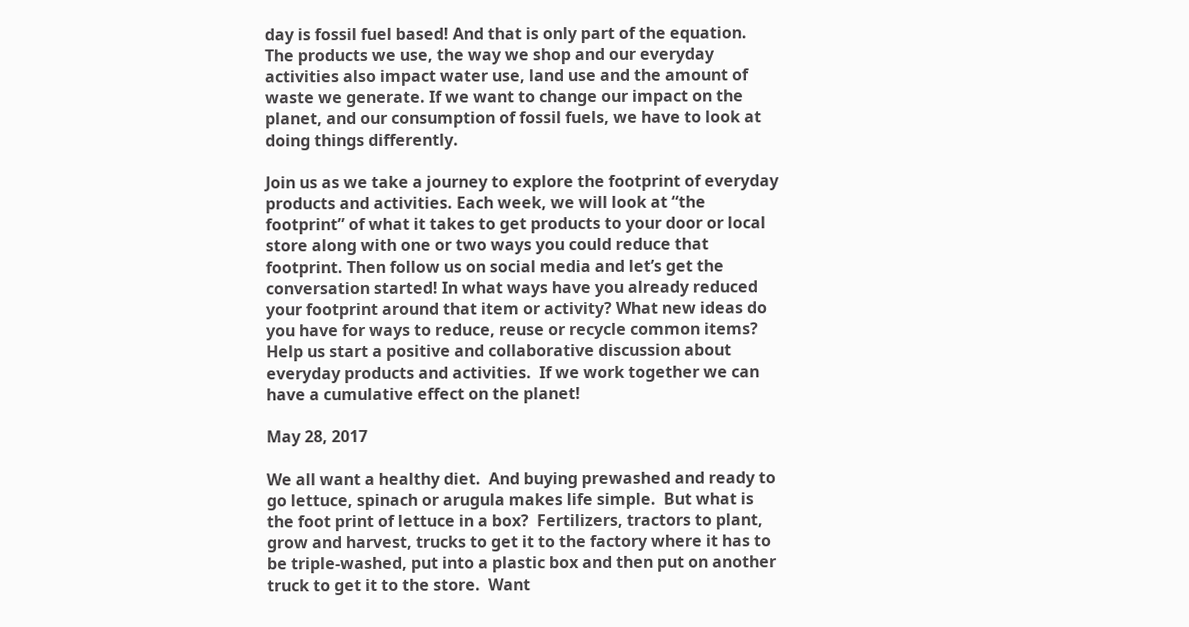day is fossil fuel based! And that is only part of the equation. The products we use, the way we shop and our everyday activities also impact water use, land use and the amount of waste we generate. If we want to change our impact on the planet, and our consumption of fossil fuels, we have to look at doing things differently.

Join us as we take a journey to explore the footprint of everyday products and activities. Each week, we will look at “the footprint” of what it takes to get products to your door or local store along with one or two ways you could reduce that footprint. Then follow us on social media and let’s get the conversation started! In what ways have you already reduced your footprint around that item or activity? What new ideas do you have for ways to reduce, reuse or recycle common items? Help us start a positive and collaborative discussion about everyday products and activities.  If we work together we can have a cumulative effect on the planet!

May 28, 2017

We all want a healthy diet.  And buying prewashed and ready to go lettuce, spinach or arugula makes life simple.  But what is the foot print of lettuce in a box?  Fertilizers, tractors to plant, grow and harvest, trucks to get it to the factory where it has to be triple-washed, put into a plastic box and then put on another truck to get it to the store.  Want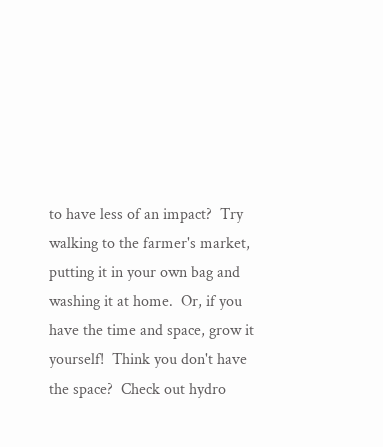to have less of an impact?  Try walking to the farmer's market, putting it in your own bag and washing it at home.  Or, if you have the time and space, grow it yourself!  Think you don't have the space?  Check out hydro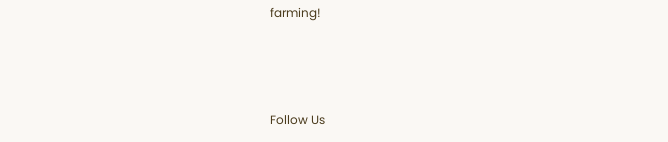farming!



Follow Us